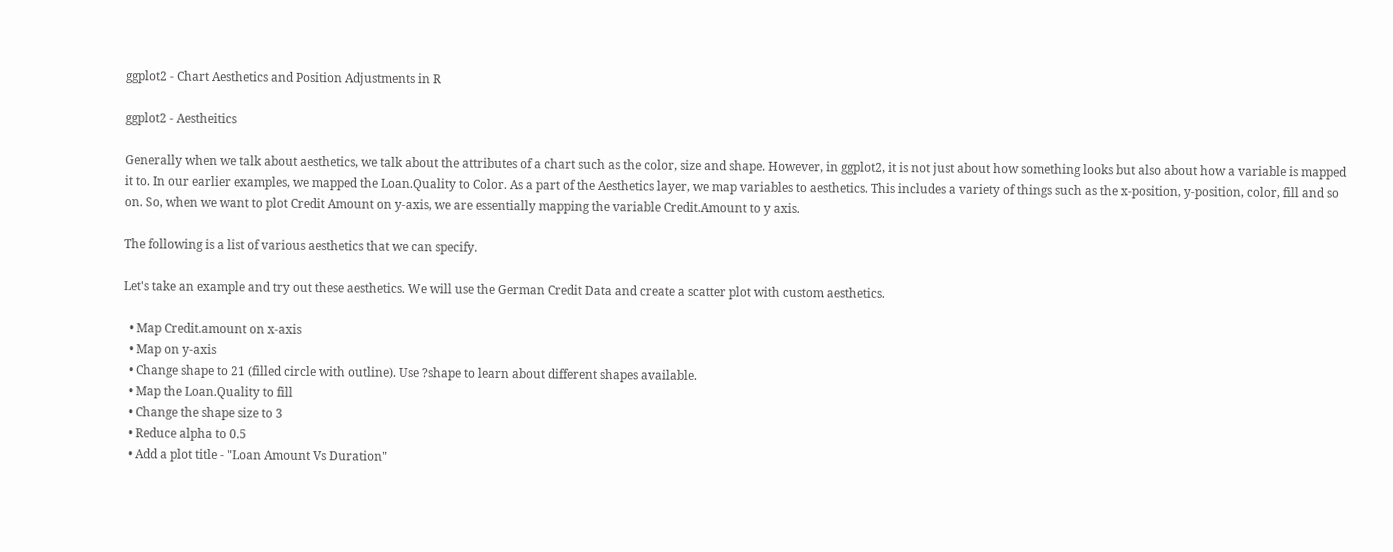ggplot2 - Chart Aesthetics and Position Adjustments in R

ggplot2 - Aestheitics

Generally when we talk about aesthetics, we talk about the attributes of a chart such as the color, size and shape. However, in ggplot2, it is not just about how something looks but also about how a variable is mapped it to. In our earlier examples, we mapped the Loan.Quality to Color. As a part of the Aesthetics layer, we map variables to aesthetics. This includes a variety of things such as the x-position, y-position, color, fill and so on. So, when we want to plot Credit Amount on y-axis, we are essentially mapping the variable Credit.Amount to y axis.

The following is a list of various aesthetics that we can specify.

Let's take an example and try out these aesthetics. We will use the German Credit Data and create a scatter plot with custom aesthetics.

  • Map Credit.amount on x-axis
  • Map on y-axis
  • Change shape to 21 (filled circle with outline). Use ?shape to learn about different shapes available.
  • Map the Loan.Quality to fill
  • Change the shape size to 3
  • Reduce alpha to 0.5
  • Add a plot title - "Loan Amount Vs Duration"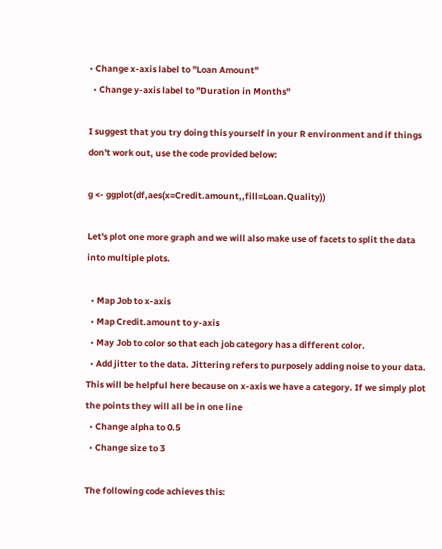• Change x-axis label to "Loan Amount"
  • Change y-axis label to "Duration in Months"

I suggest that you try doing this yourself in your R environment and if things don't work out, use the code provided below:

g <- ggplot(df,aes(x=Credit.amount,,fill=Loan.Quality))

Let's plot one more graph and we will also make use of facets to split the data into multiple plots.

  • Map Job to x-axis
  • Map Credit.amount to y-axis
  • May Job to color so that each job category has a different color.
  • Add jitter to the data. Jittering refers to purposely adding noise to your data. This will be helpful here because on x-axis we have a category. If we simply plot the points they will all be in one line
  • Change alpha to 0.5
  • Change size to 3

The following code achieves this: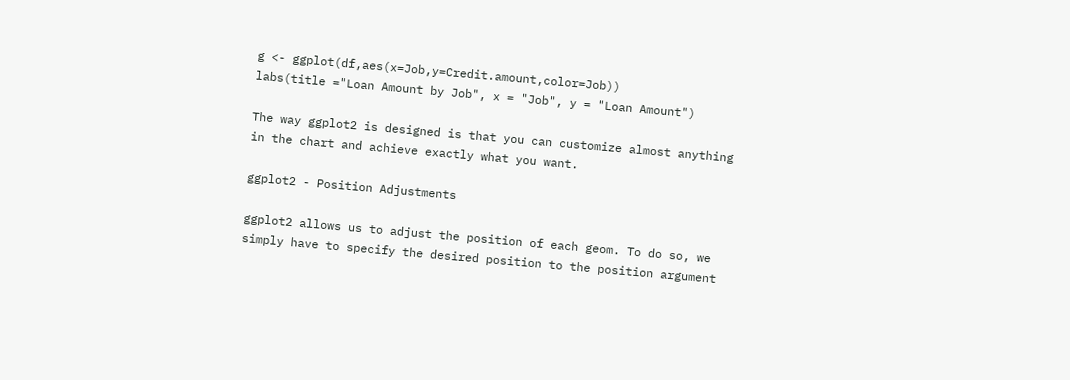g <- ggplot(df,aes(x=Job,y=Credit.amount,color=Job))
labs(title ="Loan Amount by Job", x = "Job", y = "Loan Amount")

The way ggplot2 is designed is that you can customize almost anything in the chart and achieve exactly what you want.

ggplot2 - Position Adjustments

ggplot2 allows us to adjust the position of each geom. To do so, we simply have to specify the desired position to the position argument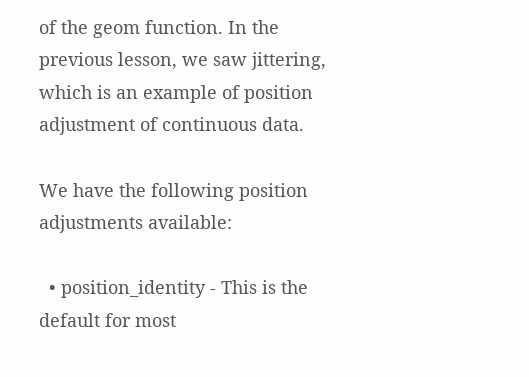of the geom function. In the previous lesson, we saw jittering, which is an example of position adjustment of continuous data.

We have the following position adjustments available:

  • position_identity - This is the default for most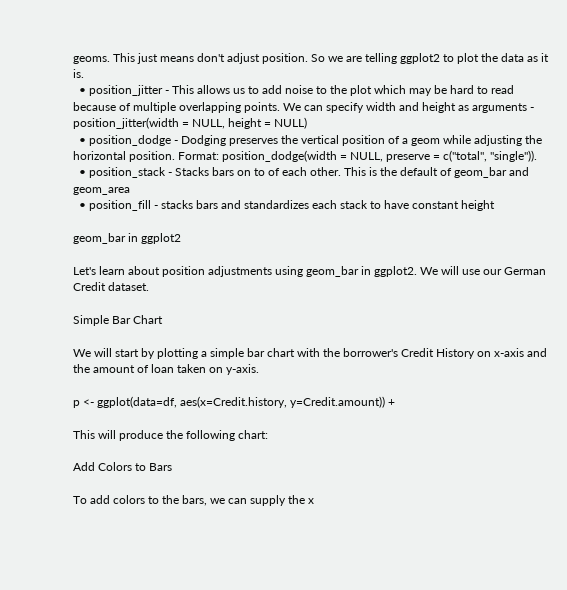geoms. This just means don't adjust position. So we are telling ggplot2 to plot the data as it is.
  • position_jitter - This allows us to add noise to the plot which may be hard to read because of multiple overlapping points. We can specify width and height as arguments - position_jitter(width = NULL, height = NULL)
  • position_dodge - Dodging preserves the vertical position of a geom while adjusting the horizontal position. Format: position_dodge(width = NULL, preserve = c("total", "single")).
  • position_stack - Stacks bars on to of each other. This is the default of geom_bar and geom_area
  • position_fill - stacks bars and standardizes each stack to have constant height

geom_bar in ggplot2

Let's learn about position adjustments using geom_bar in ggplot2. We will use our German Credit dataset.

Simple Bar Chart

We will start by plotting a simple bar chart with the borrower's Credit History on x-axis and the amount of loan taken on y-axis.

p <- ggplot(data=df, aes(x=Credit.history, y=Credit.amount)) +

This will produce the following chart:

Add Colors to Bars

To add colors to the bars, we can supply the x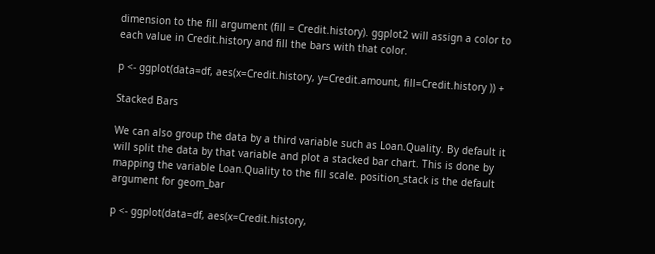dimension to the fill argument (fill = Credit.history). ggplot2 will assign a color to each value in Credit.history and fill the bars with that color.

p <- ggplot(data=df, aes(x=Credit.history, y=Credit.amount, fill=Credit.history )) +

Stacked Bars

We can also group the data by a third variable such as Loan.Quality. By default it will split the data by that variable and plot a stacked bar chart. This is done by mapping the variable Loan.Quality to the fill scale. position_stack is the default argument for geom_bar

p <- ggplot(data=df, aes(x=Credit.history,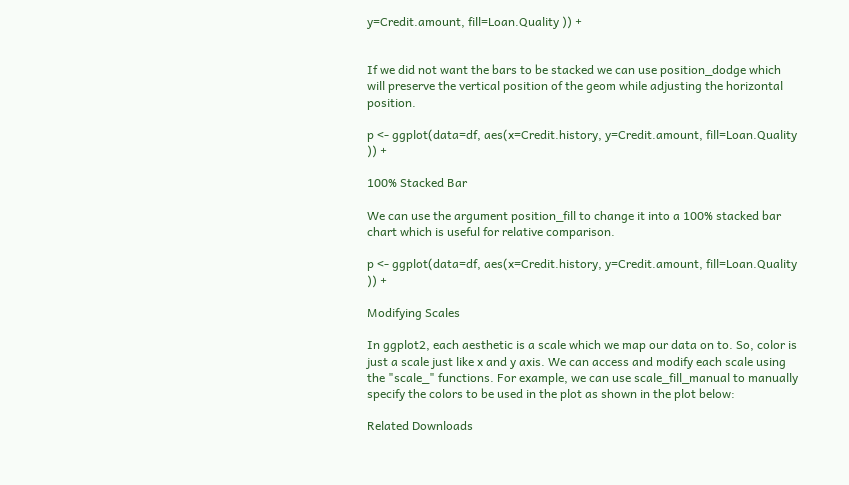y=Credit.amount, fill=Loan.Quality )) +


If we did not want the bars to be stacked we can use position_dodge which will preserve the vertical position of the geom while adjusting the horizontal position.

p <- ggplot(data=df, aes(x=Credit.history, y=Credit.amount, fill=Loan.Quality )) +

100% Stacked Bar

We can use the argument position_fill to change it into a 100% stacked bar chart which is useful for relative comparison.

p <- ggplot(data=df, aes(x=Credit.history, y=Credit.amount, fill=Loan.Quality )) +

Modifying Scales

In ggplot2, each aesthetic is a scale which we map our data on to. So, color is just a scale just like x and y axis. We can access and modify each scale using the "scale_" functions. For example, we can use scale_fill_manual to manually specify the colors to be used in the plot as shown in the plot below:

Related Downloads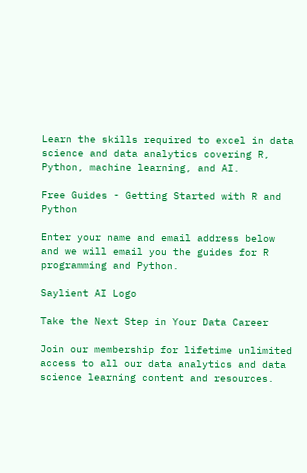Learn the skills required to excel in data science and data analytics covering R, Python, machine learning, and AI.

Free Guides - Getting Started with R and Python

Enter your name and email address below and we will email you the guides for R programming and Python.

Saylient AI Logo

Take the Next Step in Your Data Career

Join our membership for lifetime unlimited access to all our data analytics and data science learning content and resources.